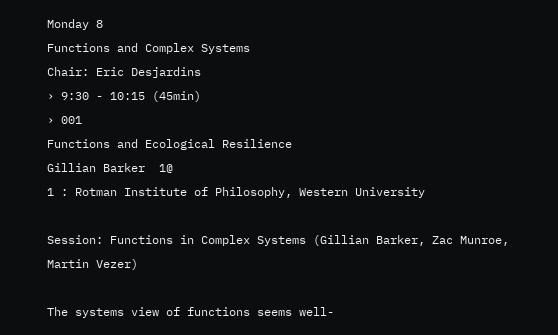Monday 8
Functions and Complex Systems
Chair: Eric Desjardins
› 9:30 - 10:15 (45min)
› 001
Functions and Ecological Resilience
Gillian Barker  1@
1 : Rotman Institute of Philosophy, Western University

Session: Functions in Complex Systems (Gillian Barker, Zac Munroe, Martin Vezer)

The systems view of functions seems well-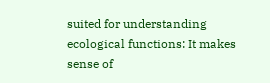suited for understanding ecological functions: It makes sense of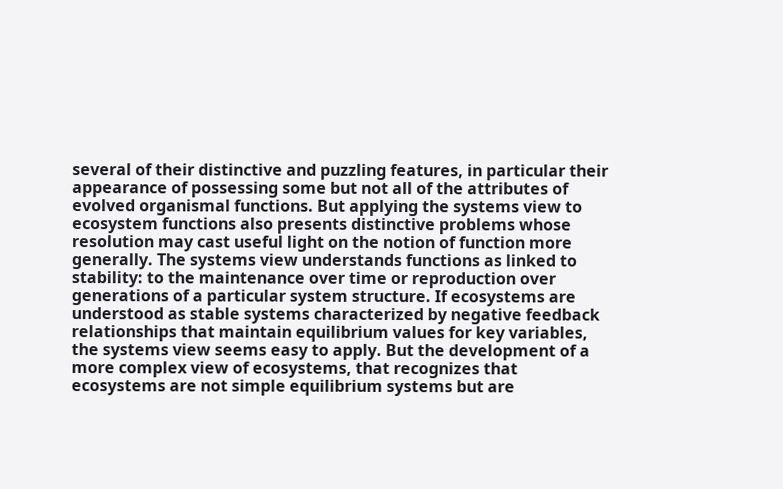several of their distinctive and puzzling features, in particular their appearance of possessing some but not all of the attributes of evolved organismal functions. But applying the systems view to ecosystem functions also presents distinctive problems whose resolution may cast useful light on the notion of function more generally. The systems view understands functions as linked to stability: to the maintenance over time or reproduction over generations of a particular system structure. If ecosystems are understood as stable systems characterized by negative feedback relationships that maintain equilibrium values for key variables, the systems view seems easy to apply. But the development of a more complex view of ecosystems, that recognizes that ecosystems are not simple equilibrium systems but are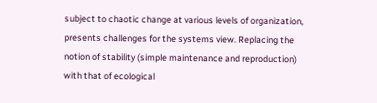subject to chaotic change at various levels of organization, presents challenges for the systems view. Replacing the notion of stability (simple maintenance and reproduction) with that of ecological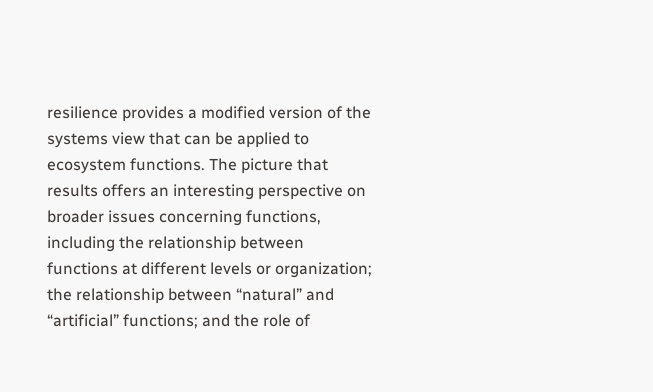resilience provides a modified version of the systems view that can be applied to ecosystem functions. The picture that results offers an interesting perspective on broader issues concerning functions, including the relationship between functions at different levels or organization; the relationship between “natural” and “artificial” functions; and the role of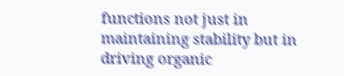functions not just in maintaining stability but in driving organic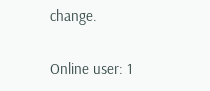change.

Online user: 1